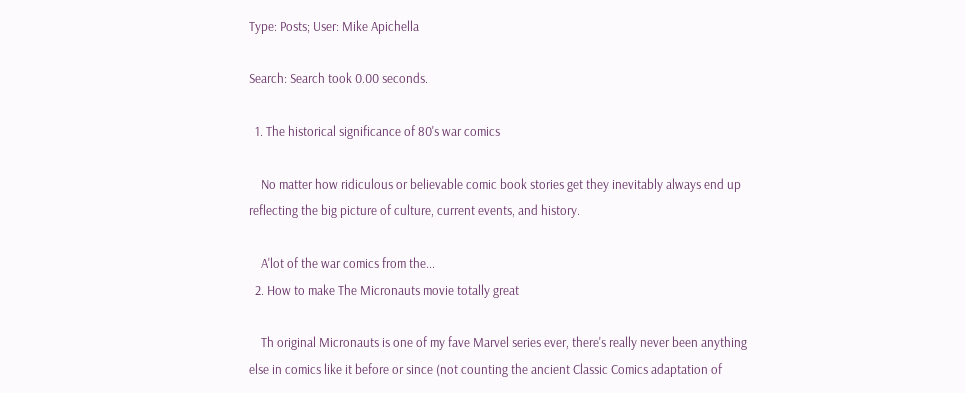Type: Posts; User: Mike Apichella

Search: Search took 0.00 seconds.

  1. The historical significance of 80's war comics

    No matter how ridiculous or believable comic book stories get they inevitably always end up reflecting the big picture of culture, current events, and history.

    A'lot of the war comics from the...
  2. How to make The Micronauts movie totally great

    Th original Micronauts is one of my fave Marvel series ever, there's really never been anything else in comics like it before or since (not counting the ancient Classic Comics adaptation of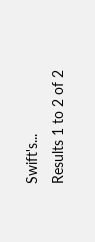Swift's...
Results 1 to 2 of 2